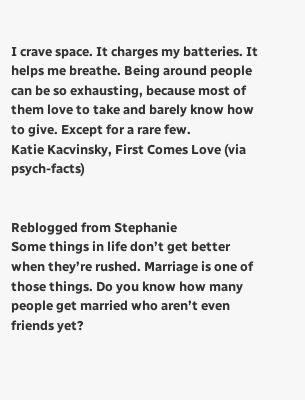I crave space. It charges my batteries. It helps me breathe. Being around people can be so exhausting, because most of them love to take and barely know how to give. Except for a rare few.
Katie Kacvinsky, First Comes Love (via psych-facts)


Reblogged from Stephanie
Some things in life don’t get better when they’re rushed. Marriage is one of those things. Do you know how many people get married who aren’t even friends yet?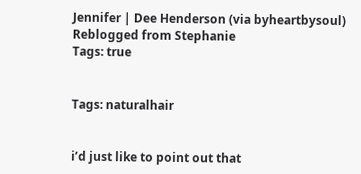Jennifer | Dee Henderson (via byheartbysoul)
Reblogged from Stephanie
Tags: true


Tags: naturalhair


i’d just like to point out that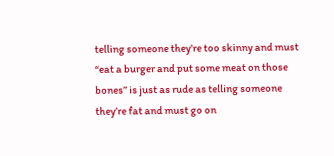telling someone they’re too skinny and must “eat a burger and put some meat on those bones” is just as rude as telling someone they’re fat and must go on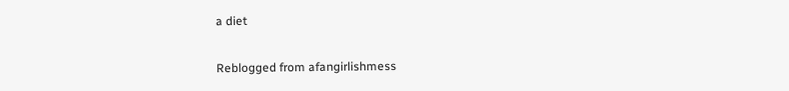a diet

Reblogged from afangirlishmess